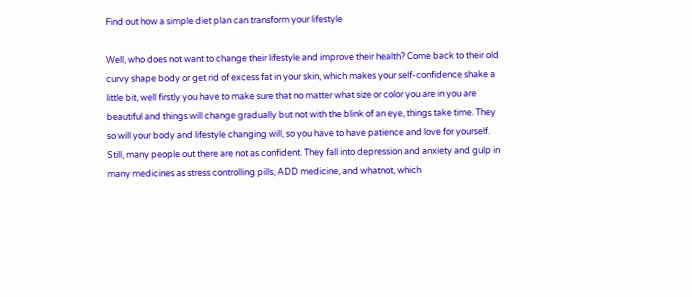Find out how a simple diet plan can transform your lifestyle

Well, who does not want to change their lifestyle and improve their health? Come back to their old curvy shape body or get rid of excess fat in your skin, which makes your self-confidence shake a little bit, well firstly you have to make sure that no matter what size or color you are in you are beautiful and things will change gradually but not with the blink of an eye, things take time. They so will your body and lifestyle changing will, so you have to have patience and love for yourself. Still, many people out there are not as confident. They fall into depression and anxiety and gulp in many medicines as stress controlling pills, ADD medicine, and whatnot, which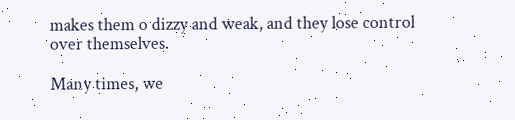makes them o dizzy and weak, and they lose control over themselves.

Many times, we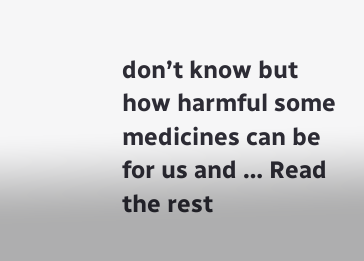don’t know but how harmful some medicines can be for us and … Read the rest